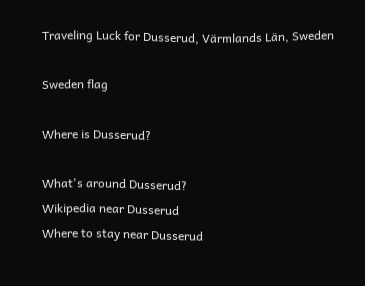Traveling Luck for Dusserud, Värmlands Län, Sweden

Sweden flag

Where is Dusserud?

What's around Dusserud?
Wikipedia near Dusserud
Where to stay near Dusserud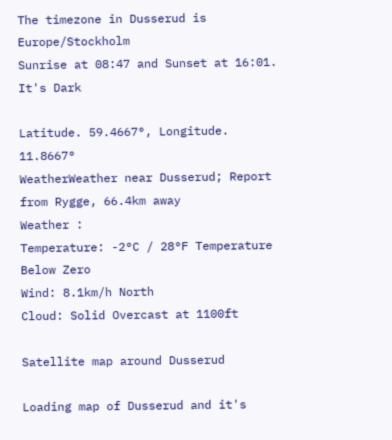The timezone in Dusserud is Europe/Stockholm
Sunrise at 08:47 and Sunset at 16:01. It's Dark

Latitude. 59.4667°, Longitude. 11.8667°
WeatherWeather near Dusserud; Report from Rygge, 66.4km away
Weather :
Temperature: -2°C / 28°F Temperature Below Zero
Wind: 8.1km/h North
Cloud: Solid Overcast at 1100ft

Satellite map around Dusserud

Loading map of Dusserud and it's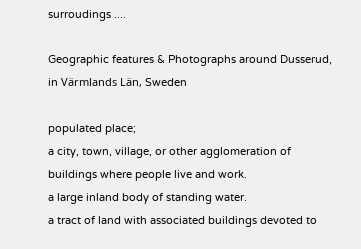surroudings ....

Geographic features & Photographs around Dusserud, in Värmlands Län, Sweden

populated place;
a city, town, village, or other agglomeration of buildings where people live and work.
a large inland body of standing water.
a tract of land with associated buildings devoted to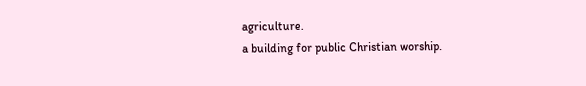agriculture.
a building for public Christian worship.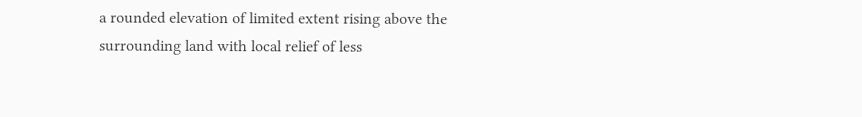a rounded elevation of limited extent rising above the surrounding land with local relief of less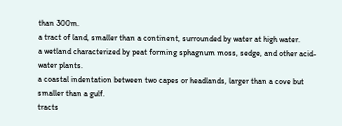than 300m.
a tract of land, smaller than a continent, surrounded by water at high water.
a wetland characterized by peat forming sphagnum moss, sedge, and other acid-water plants.
a coastal indentation between two capes or headlands, larger than a cove but smaller than a gulf.
tracts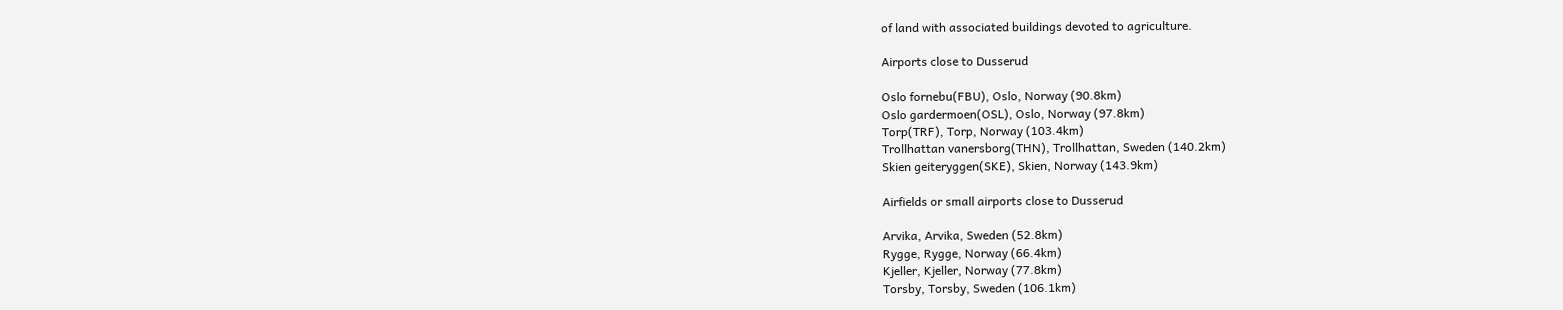of land with associated buildings devoted to agriculture.

Airports close to Dusserud

Oslo fornebu(FBU), Oslo, Norway (90.8km)
Oslo gardermoen(OSL), Oslo, Norway (97.8km)
Torp(TRF), Torp, Norway (103.4km)
Trollhattan vanersborg(THN), Trollhattan, Sweden (140.2km)
Skien geiteryggen(SKE), Skien, Norway (143.9km)

Airfields or small airports close to Dusserud

Arvika, Arvika, Sweden (52.8km)
Rygge, Rygge, Norway (66.4km)
Kjeller, Kjeller, Norway (77.8km)
Torsby, Torsby, Sweden (106.1km)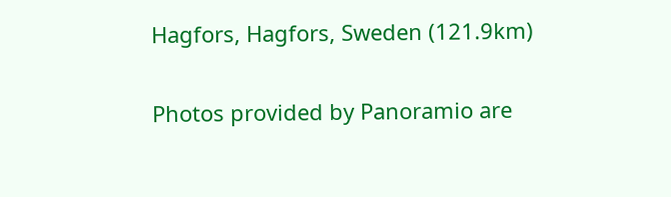Hagfors, Hagfors, Sweden (121.9km)

Photos provided by Panoramio are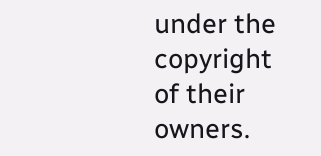under the copyright of their owners.